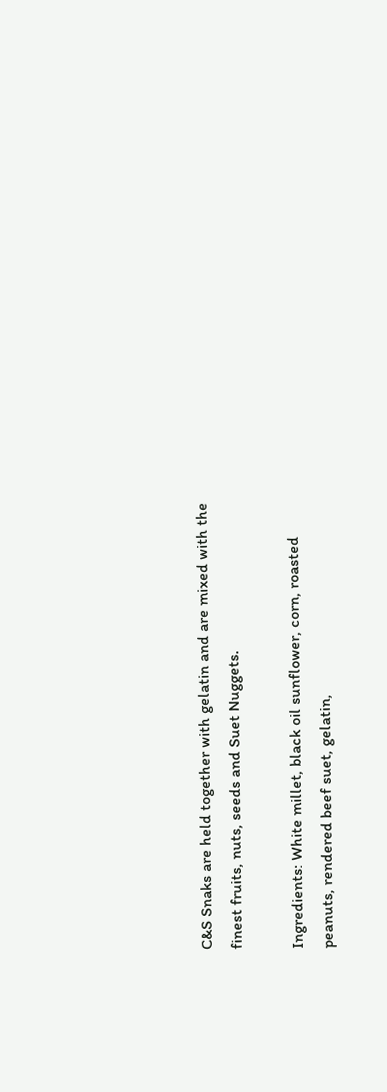C&S Snaks are held together with gelatin and are mixed with the finest fruits, nuts, seeds and Suet Nuggets.

Ingredients: White millet, black oil sunflower, corn, roasted peanuts, rendered beef suet, gelatin,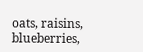oats, raisins, blueberries,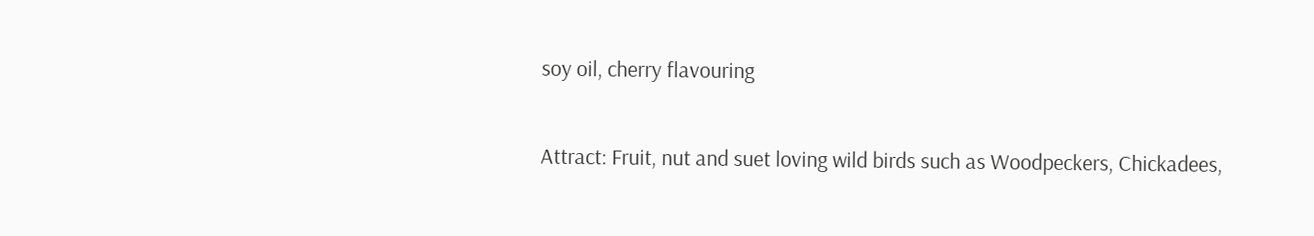soy oil, cherry flavouring

Attract: Fruit, nut and suet loving wild birds such as Woodpeckers, Chickadees,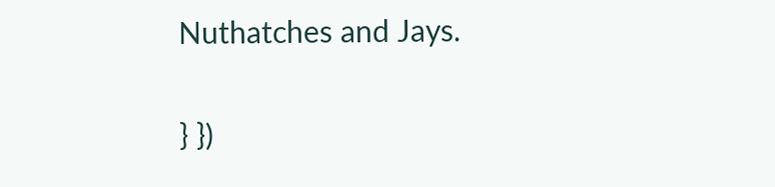Nuthatches and Jays.

} })